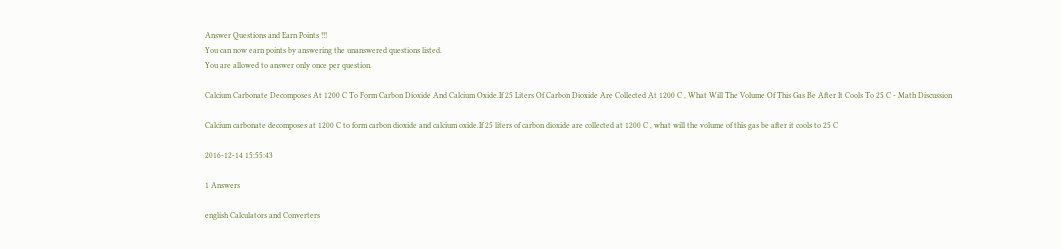Answer Questions and Earn Points !!!
You can now earn points by answering the unanswered questions listed.
You are allowed to answer only once per question.

Calcium Carbonate Decomposes At 1200 C To Form Carbon Dioxide And Calcium Oxide.If 25 Liters Of Carbon Dioxide Are Collected At 1200 C , What Will The Volume Of This Gas Be After It Cools To 25 C - Math Discussion

Calcium carbonate decomposes at 1200 C to form carbon dioxide and calcium oxide.If 25 liters of carbon dioxide are collected at 1200 C , what will the volume of this gas be after it cools to 25 C

2016-12-14 15:55:43

1 Answers

english Calculators and Converters